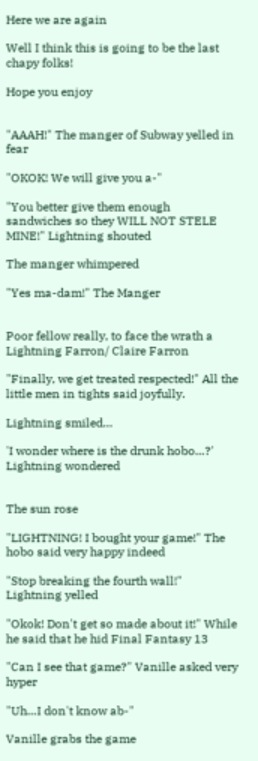Here we are again

Well I think this is going to be the last chapy folks!

Hope you enjoy


"AAAH!" The manger of Subway yelled in fear

"OKOK! We will give you a-"

"You better give them enough sandwiches so they WILL NOT STELE MINE!" Lightning shouted

The manger whimpered

"Yes ma-dam!" The Manger


Poor fellow really, to face the wrath a Lightning Farron/ Claire Farron

"Finally, we get treated respected!" All the little men in tights said joyfully.

Lightning smiled…

'I wonder where is the drunk hobo…?' Lightning wondered


The sun rose

"LIGHTNING! I bought your game!" The hobo said very happy indeed

"Stop breaking the fourth wall!" Lightning yelled

"Okok! Don't get so made about it!" While he said that he hid Final Fantasy 13

"Can I see that game?" Vanille asked very hyper

"Uh…I don't know ab-"

Vanille grabs the game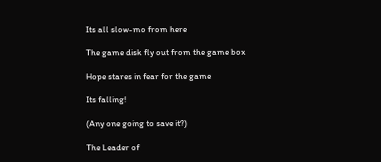Its all slow-mo from here

The game disk fly out from the game box

Hope stares in fear for the game

Its falling!

(Any one going to save it?)

The Leader of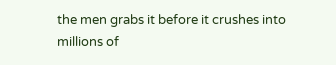the men grabs it before it crushes into millions of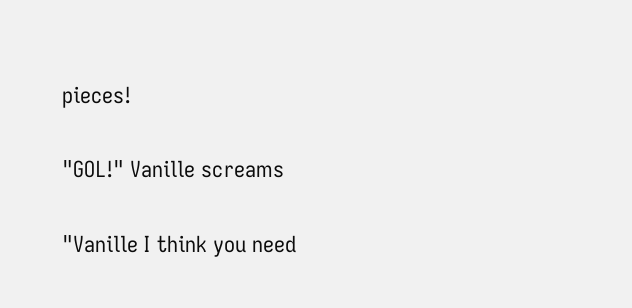pieces!

"GOL!" Vanille screams

"Vanille I think you need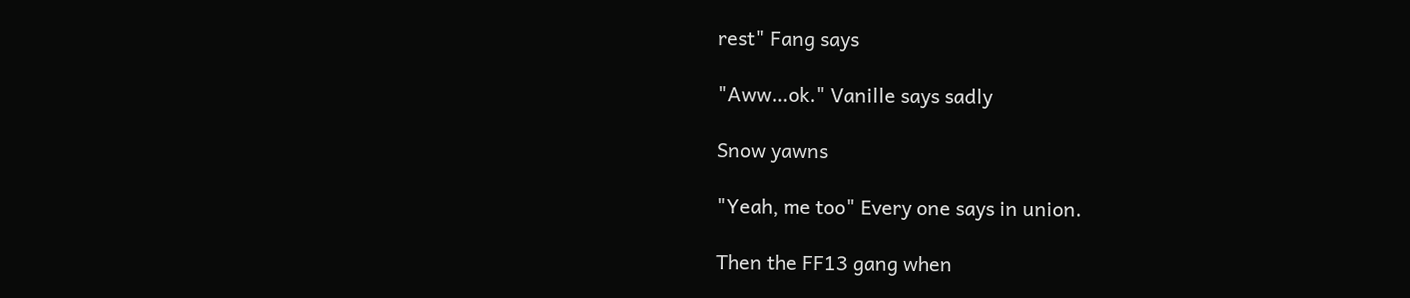rest" Fang says

"Aww…ok." Vanille says sadly

Snow yawns

"Yeah, me too" Every one says in union.

Then the FF13 gang when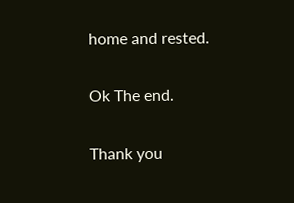home and rested.

Ok The end.

Thank you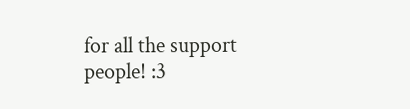for all the support people! :3